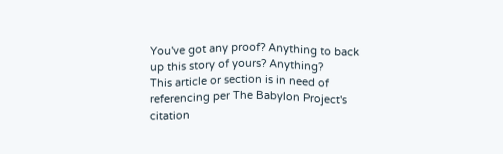You've got any proof? Anything to back up this story of yours? Anything?
This article or section is in need of referencing per The Babylon Project's citation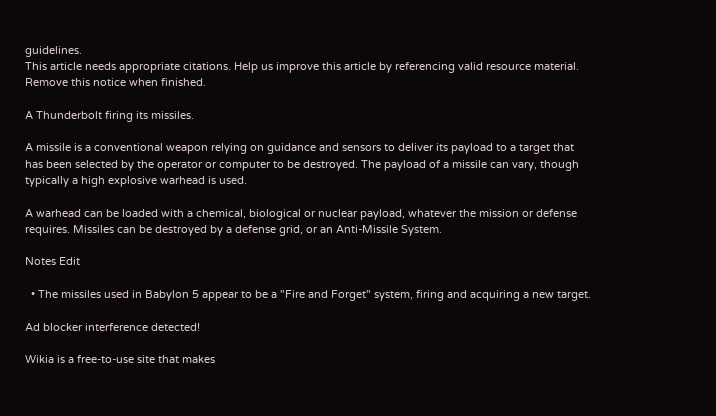guidelines.
This article needs appropriate citations. Help us improve this article by referencing valid resource material. Remove this notice when finished.

A Thunderbolt firing its missiles.

A missile is a conventional weapon relying on guidance and sensors to deliver its payload to a target that has been selected by the operator or computer to be destroyed. The payload of a missile can vary, though typically a high explosive warhead is used.

A warhead can be loaded with a chemical, biological or nuclear payload, whatever the mission or defense requires. Missiles can be destroyed by a defense grid, or an Anti-Missile System.

Notes Edit

  • The missiles used in Babylon 5 appear to be a "Fire and Forget" system, firing and acquiring a new target.

Ad blocker interference detected!

Wikia is a free-to-use site that makes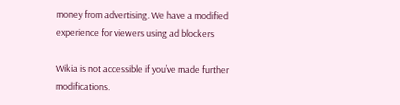money from advertising. We have a modified experience for viewers using ad blockers

Wikia is not accessible if you’ve made further modifications.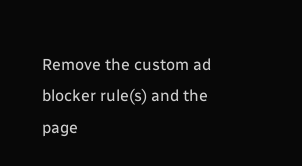Remove the custom ad blocker rule(s) and the page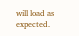will load as expected.